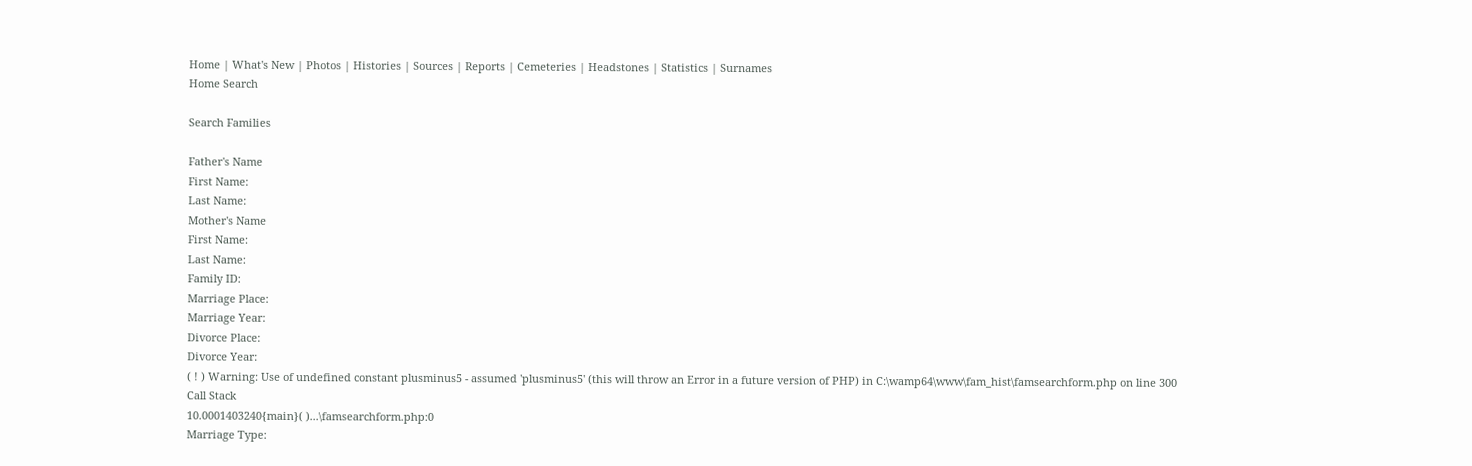Home | What's New | Photos | Histories | Sources | Reports | Cemeteries | Headstones | Statistics | Surnames
Home Search

Search Families

Father's Name
First Name:
Last Name:
Mother's Name
First Name:
Last Name:
Family ID:
Marriage Place:
Marriage Year:
Divorce Place:
Divorce Year:
( ! ) Warning: Use of undefined constant plusminus5 - assumed 'plusminus5' (this will throw an Error in a future version of PHP) in C:\wamp64\www\fam_hist\famsearchform.php on line 300
Call Stack
10.0001403240{main}( )...\famsearchform.php:0
Marriage Type: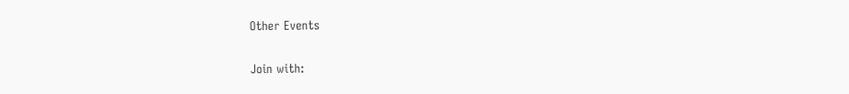Other Events

Join with: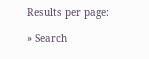Results per page:

» Search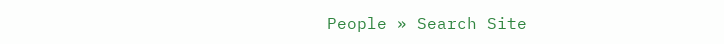People » Search Site